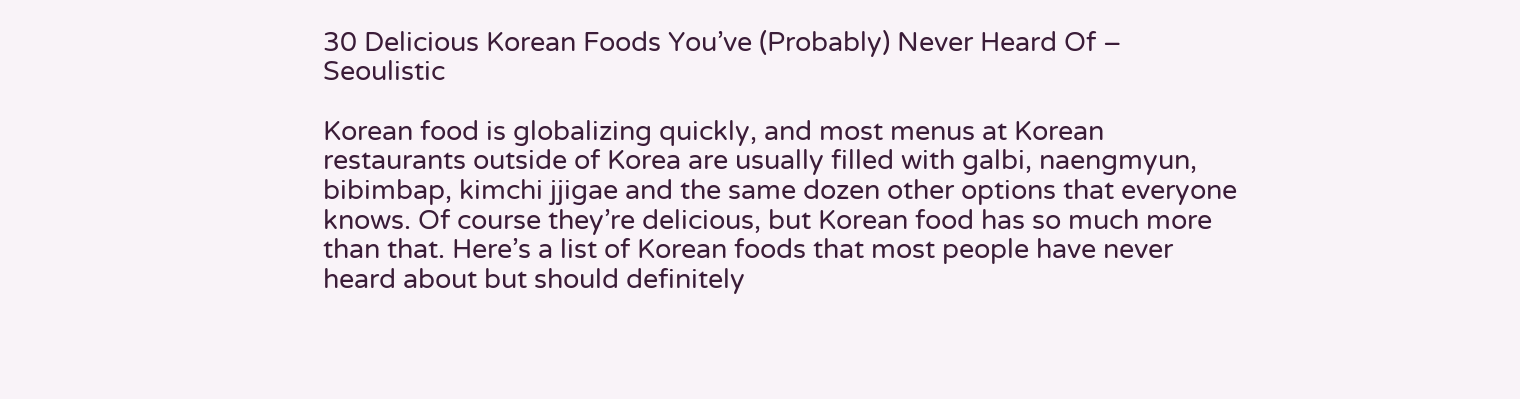30 Delicious Korean Foods You’ve (Probably) Never Heard Of – Seoulistic

Korean food is globalizing quickly, and most menus at Korean restaurants outside of Korea are usually filled with galbi, naengmyun, bibimbap, kimchi jjigae and the same dozen other options that everyone knows. Of course they’re delicious, but Korean food has so much more than that. Here’s a list of Korean foods that most people have never heard about but should definitely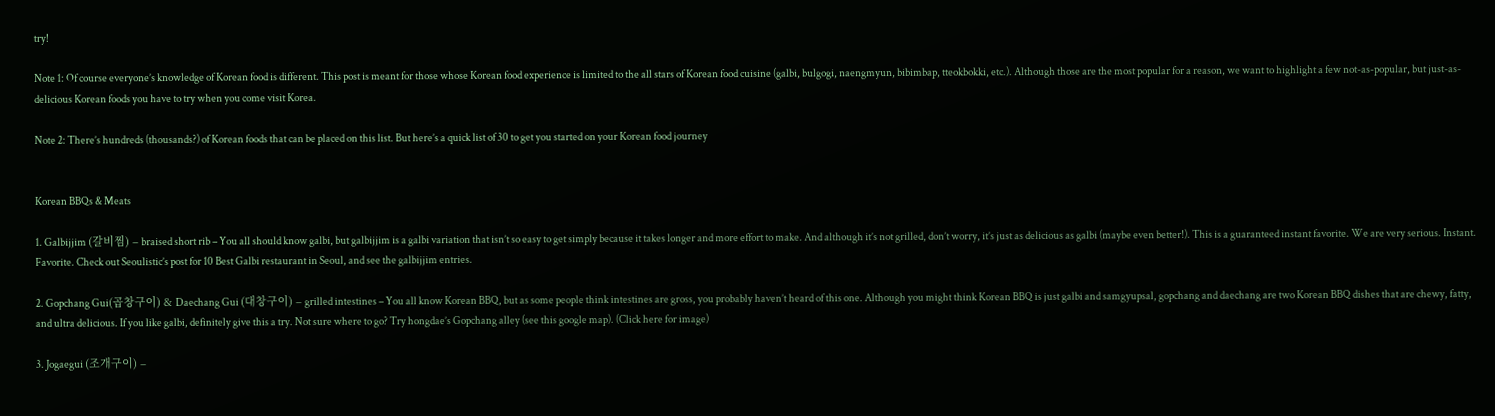try!

Note 1: Of course everyone’s knowledge of Korean food is different. This post is meant for those whose Korean food experience is limited to the all stars of Korean food cuisine (galbi, bulgogi, naengmyun, bibimbap, tteokbokki, etc.). Although those are the most popular for a reason, we want to highlight a few not-as-popular, but just-as-delicious Korean foods you have to try when you come visit Korea.

Note 2: There’s hundreds (thousands?) of Korean foods that can be placed on this list. But here’s a quick list of 30 to get you started on your Korean food journey


Korean BBQs & Meats

1. Galbijjim (갈비찜) – braised short rib – You all should know galbi, but galbijjim is a galbi variation that isn’t so easy to get simply because it takes longer and more effort to make. And although it’s not grilled, don’t worry, it’s just as delicious as galbi (maybe even better!). This is a guaranteed instant favorite. We are very serious. Instant. Favorite. Check out Seoulistic’s post for 10 Best Galbi restaurant in Seoul, and see the galbijjim entries.

2. Gopchang Gui(곱창구이) & Daechang Gui (대창구이) – grilled intestines – You all know Korean BBQ, but as some people think intestines are gross, you probably haven’t heard of this one. Although you might think Korean BBQ is just galbi and samgyupsal, gopchang and daechang are two Korean BBQ dishes that are chewy, fatty, and ultra delicious. If you like galbi, definitely give this a try. Not sure where to go? Try hongdae’s Gopchang alley (see this google map). (Click here for image)

3. Jogaegui (조개구이) –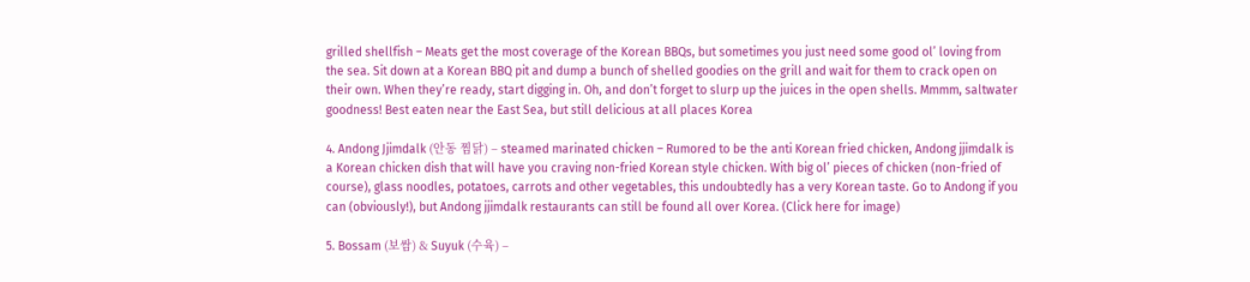grilled shellfish – Meats get the most coverage of the Korean BBQs, but sometimes you just need some good ol’ loving from the sea. Sit down at a Korean BBQ pit and dump a bunch of shelled goodies on the grill and wait for them to crack open on their own. When they’re ready, start digging in. Oh, and don’t forget to slurp up the juices in the open shells. Mmmm, saltwater goodness! Best eaten near the East Sea, but still delicious at all places Korea

4. Andong Jjimdalk (안동 찜닭) – steamed marinated chicken – Rumored to be the anti Korean fried chicken, Andong jjimdalk is a Korean chicken dish that will have you craving non-fried Korean style chicken. With big ol’ pieces of chicken (non-fried of course), glass noodles, potatoes, carrots and other vegetables, this undoubtedly has a very Korean taste. Go to Andong if you can (obviously!), but Andong jjimdalk restaurants can still be found all over Korea. (Click here for image)

5. Bossam (보쌈) & Suyuk (수육) –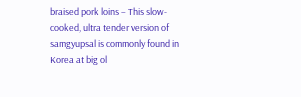braised pork loins – This slow-cooked, ultra tender version of samgyupsal is commonly found in Korea at big ol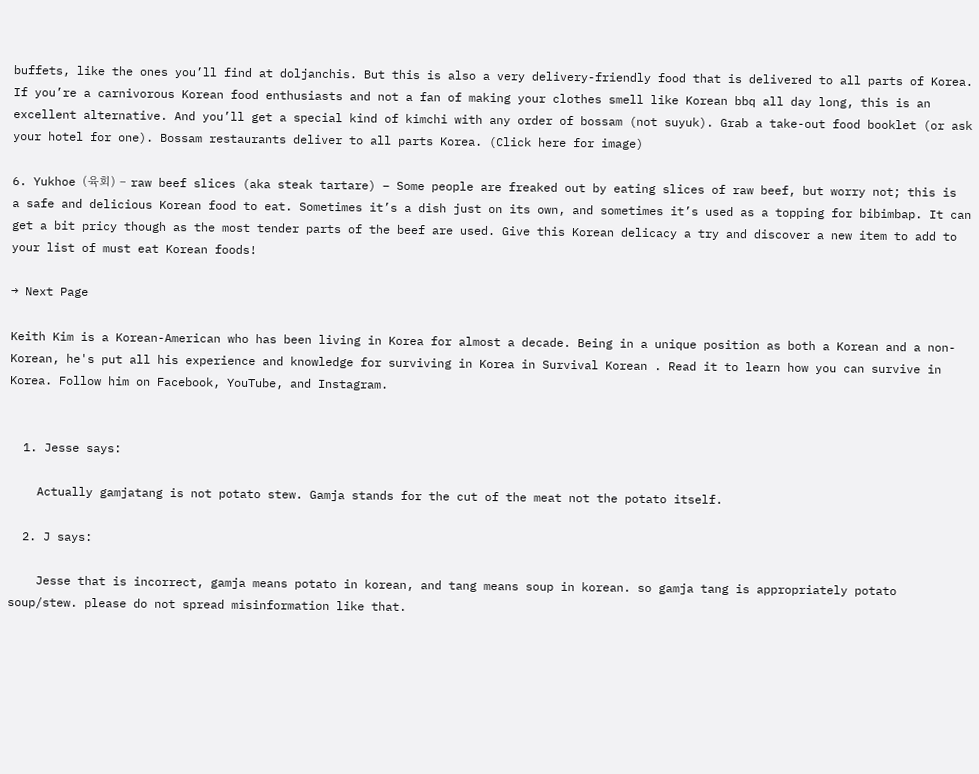buffets, like the ones you’ll find at doljanchis. But this is also a very delivery-friendly food that is delivered to all parts of Korea. If you’re a carnivorous Korean food enthusiasts and not a fan of making your clothes smell like Korean bbq all day long, this is an excellent alternative. And you’ll get a special kind of kimchi with any order of bossam (not suyuk). Grab a take-out food booklet (or ask your hotel for one). Bossam restaurants deliver to all parts Korea. (Click here for image)

6. Yukhoe (육회) – raw beef slices (aka steak tartare) – Some people are freaked out by eating slices of raw beef, but worry not; this is a safe and delicious Korean food to eat. Sometimes it’s a dish just on its own, and sometimes it’s used as a topping for bibimbap. It can get a bit pricy though as the most tender parts of the beef are used. Give this Korean delicacy a try and discover a new item to add to your list of must eat Korean foods!

→ Next Page

Keith Kim is a Korean-American who has been living in Korea for almost a decade. Being in a unique position as both a Korean and a non-Korean, he's put all his experience and knowledge for surviving in Korea in Survival Korean . Read it to learn how you can survive in Korea. Follow him on Facebook, YouTube, and Instagram.


  1. Jesse says:

    Actually gamjatang is not potato stew. Gamja stands for the cut of the meat not the potato itself.

  2. J says:

    Jesse that is incorrect, gamja means potato in korean, and tang means soup in korean. so gamja tang is appropriately potato soup/stew. please do not spread misinformation like that.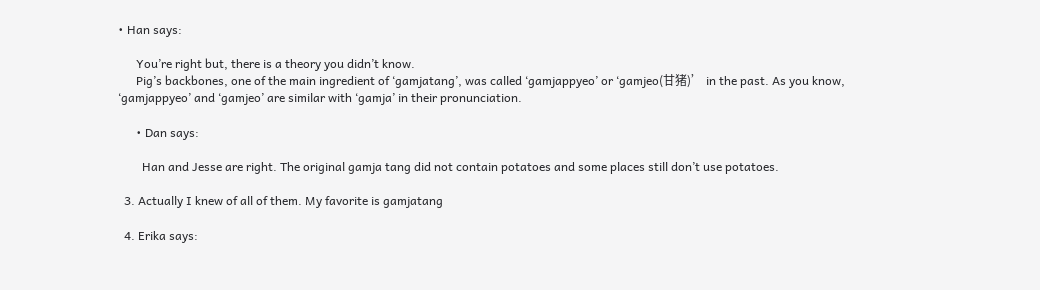• Han says:

      You’re right but, there is a theory you didn’t know.
      Pig’s backbones, one of the main ingredient of ‘gamjatang’, was called ‘gamjappyeo’ or ‘gamjeo(甘猪)’ in the past. As you know, ‘gamjappyeo’ and ‘gamjeo’ are similar with ‘gamja’ in their pronunciation.

      • Dan says:

        Han and Jesse are right. The original gamja tang did not contain potatoes and some places still don’t use potatoes.

  3. Actually I knew of all of them. My favorite is gamjatang

  4. Erika says: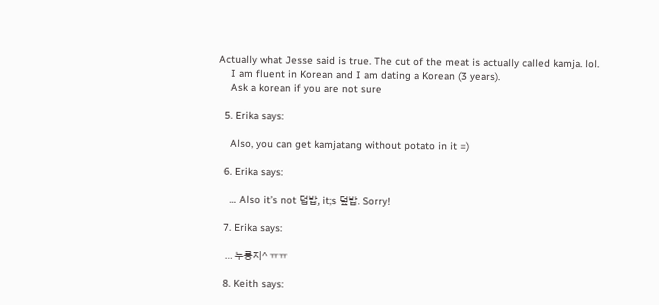Actually what Jesse said is true. The cut of the meat is actually called kamja. lol.
    I am fluent in Korean and I am dating a Korean (3 years).
    Ask a korean if you are not sure

  5. Erika says:

    Also, you can get kamjatang without potato in it =)

  6. Erika says:

    … Also it’s not 덥밥, it;s 덮밥. Sorry!

  7. Erika says:

    … 누룽지^ ㅠㅠ

  8. Keith says: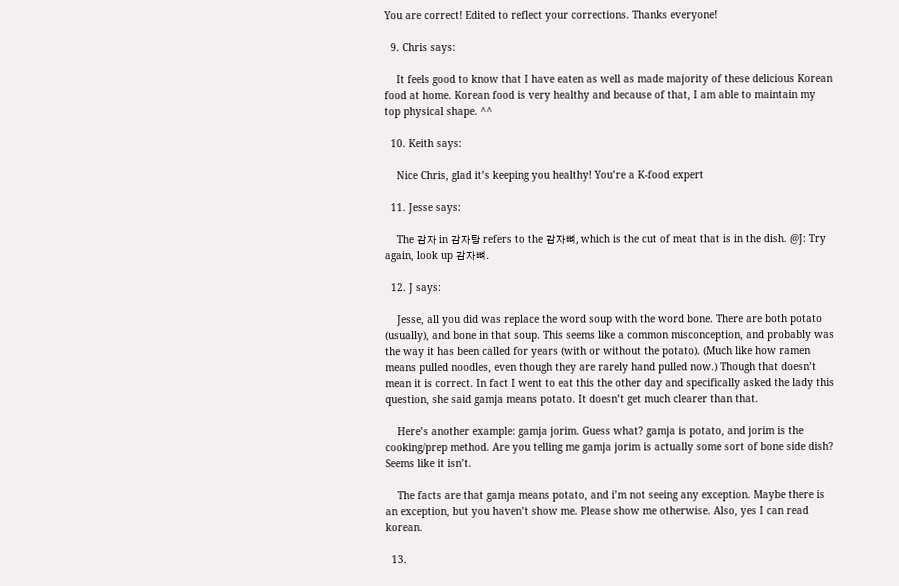You are correct! Edited to reflect your corrections. Thanks everyone!

  9. Chris says:

    It feels good to know that I have eaten as well as made majority of these delicious Korean food at home. Korean food is very healthy and because of that, I am able to maintain my top physical shape. ^^

  10. Keith says:

    Nice Chris, glad it’s keeping you healthy! You’re a K-food expert

  11. Jesse says:

    The 감자 in 감자탕 refers to the 감자뼈, which is the cut of meat that is in the dish. @J: Try again, look up 감자뼈.

  12. J says:

    Jesse, all you did was replace the word soup with the word bone. There are both potato (usually), and bone in that soup. This seems like a common misconception, and probably was the way it has been called for years (with or without the potato). (Much like how ramen means pulled noodles, even though they are rarely hand pulled now.) Though that doesn’t mean it is correct. In fact I went to eat this the other day and specifically asked the lady this question, she said gamja means potato. It doesn’t get much clearer than that.

    Here’s another example: gamja jorim. Guess what? gamja is potato, and jorim is the cooking/prep method. Are you telling me gamja jorim is actually some sort of bone side dish? Seems like it isn’t.

    The facts are that gamja means potato, and i’m not seeing any exception. Maybe there is an exception, but you haven’t show me. Please show me otherwise. Also, yes I can read korean.

  13.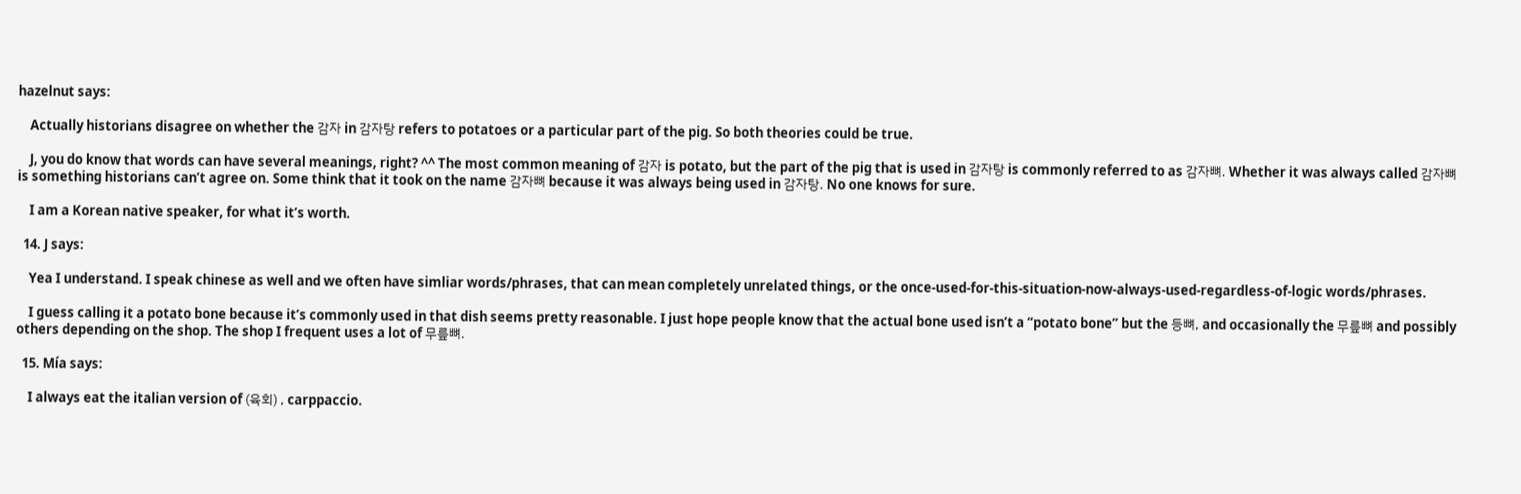hazelnut says:

    Actually historians disagree on whether the 감자 in 감자탕 refers to potatoes or a particular part of the pig. So both theories could be true.

    J, you do know that words can have several meanings, right? ^^ The most common meaning of 감자 is potato, but the part of the pig that is used in 감자탕 is commonly referred to as 감자뼈. Whether it was always called 감자뼈 is something historians can’t agree on. Some think that it took on the name 감자뼈 because it was always being used in 감자탕. No one knows for sure.

    I am a Korean native speaker, for what it’s worth.

  14. J says:

    Yea I understand. I speak chinese as well and we often have simliar words/phrases, that can mean completely unrelated things, or the once-used-for-this-situation-now-always-used-regardless-of-logic words/phrases.

    I guess calling it a potato bone because it’s commonly used in that dish seems pretty reasonable. I just hope people know that the actual bone used isn’t a “potato bone” but the 등뼈, and occasionally the 무릎뼈 and possibly others depending on the shop. The shop I frequent uses a lot of 무릎뼈.

  15. Mía says:

    I always eat the italian version of (육회) , carppaccio.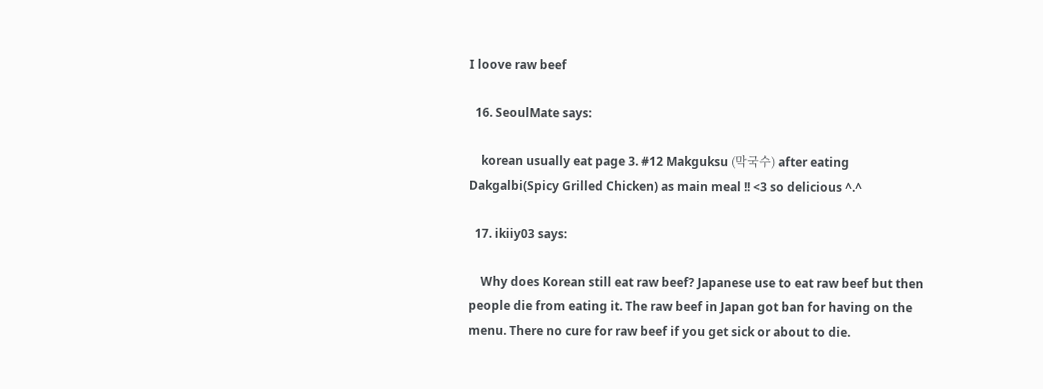I loove raw beef

  16. SeoulMate says:

    korean usually eat page 3. #12 Makguksu (막국수) after eating Dakgalbi(Spicy Grilled Chicken) as main meal !! <3 so delicious ^.^

  17. ikiiy03 says:

    Why does Korean still eat raw beef? Japanese use to eat raw beef but then people die from eating it. The raw beef in Japan got ban for having on the menu. There no cure for raw beef if you get sick or about to die.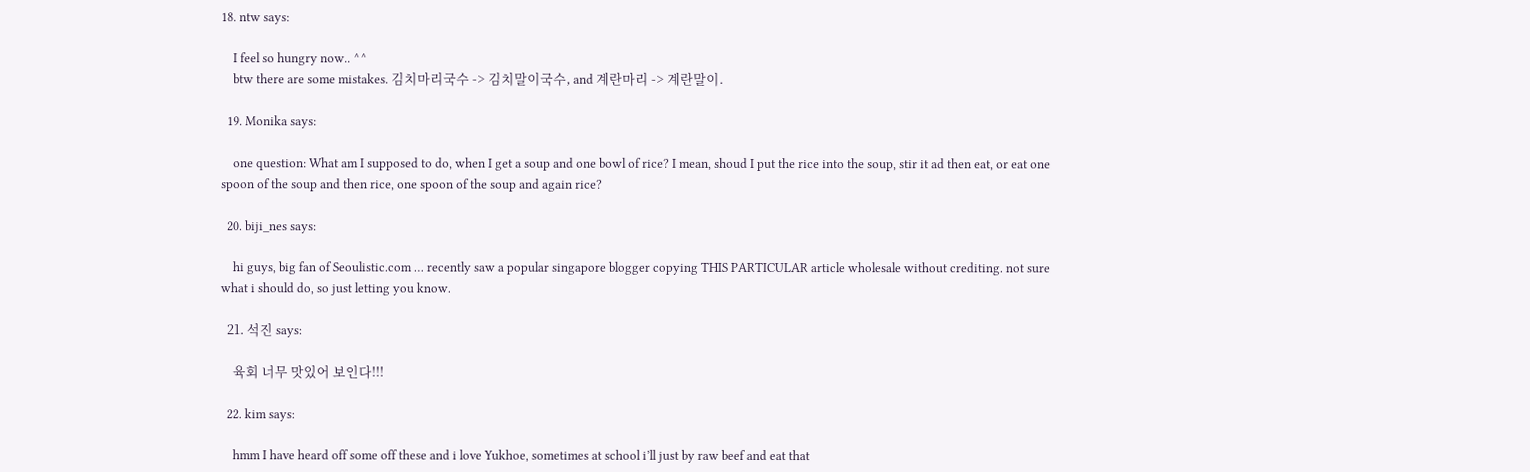18. ntw says:

    I feel so hungry now.. ^^
    btw there are some mistakes. 김치마리국수 -> 김치말이국수, and 계란마리 -> 계란말이.

  19. Monika says:

    one question: What am I supposed to do, when I get a soup and one bowl of rice? I mean, shoud I put the rice into the soup, stir it ad then eat, or eat one spoon of the soup and then rice, one spoon of the soup and again rice?

  20. biji_nes says:

    hi guys, big fan of Seoulistic.com … recently saw a popular singapore blogger copying THIS PARTICULAR article wholesale without crediting. not sure what i should do, so just letting you know.

  21. 석진 says:

    육회 너무 맛있어 보인다!!!

  22. kim says:

    hmm I have heard off some off these and i love Yukhoe, sometimes at school i’ll just by raw beef and eat that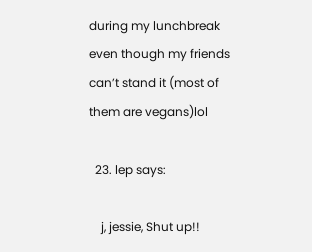during my lunchbreak even though my friends can’t stand it (most of them are vegans)lol

  23. lep says:

    j, jessie, Shut up!!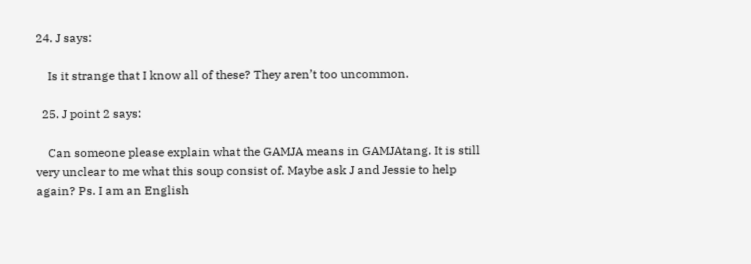24. J says:

    Is it strange that I know all of these? They aren’t too uncommon.

  25. J point 2 says:

    Can someone please explain what the GAMJA means in GAMJAtang. It is still very unclear to me what this soup consist of. Maybe ask J and Jessie to help again? Ps. I am an English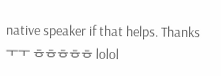native speaker if that helps. Thanks ㅜㅜ ㅎㅎㅎㅎㅎ lolol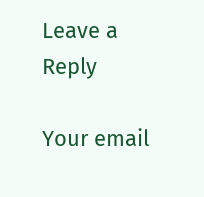Leave a Reply

Your email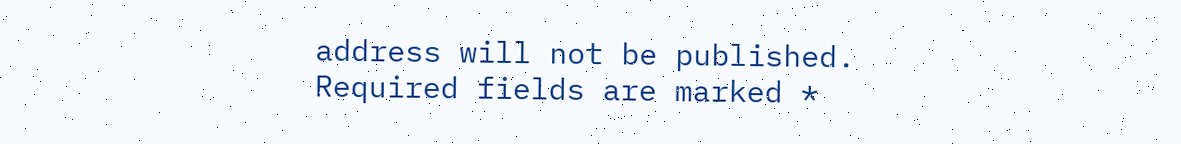address will not be published. Required fields are marked *